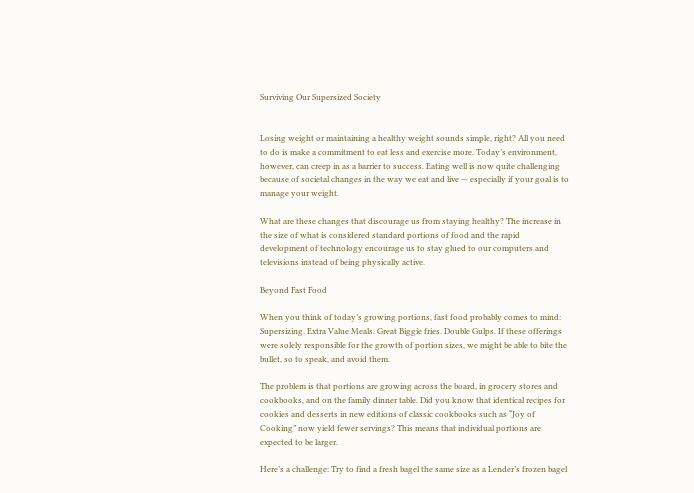Surviving Our Supersized Society


Losing weight or maintaining a healthy weight sounds simple, right? All you need to do is make a commitment to eat less and exercise more. Today’s environment, however, can creep in as a barrier to success. Eating well is now quite challenging because of societal changes in the way we eat and live — especially if your goal is to manage your weight.

What are these changes that discourage us from staying healthy? The increase in the size of what is considered standard portions of food and the rapid development of technology encourage us to stay glued to our computers and televisions instead of being physically active.

Beyond Fast Food

When you think of today’s growing portions, fast food probably comes to mind: Supersizing. Extra Value Meals. Great Biggie fries. Double Gulps. If these offerings were solely responsible for the growth of portion sizes, we might be able to bite the bullet, so to speak, and avoid them.

The problem is that portions are growing across the board, in grocery stores and cookbooks, and on the family dinner table. Did you know that identical recipes for cookies and desserts in new editions of classic cookbooks such as “Joy of Cooking” now yield fewer servings? This means that individual portions are expected to be larger.

Here’s a challenge: Try to find a fresh bagel the same size as a Lender’s frozen bagel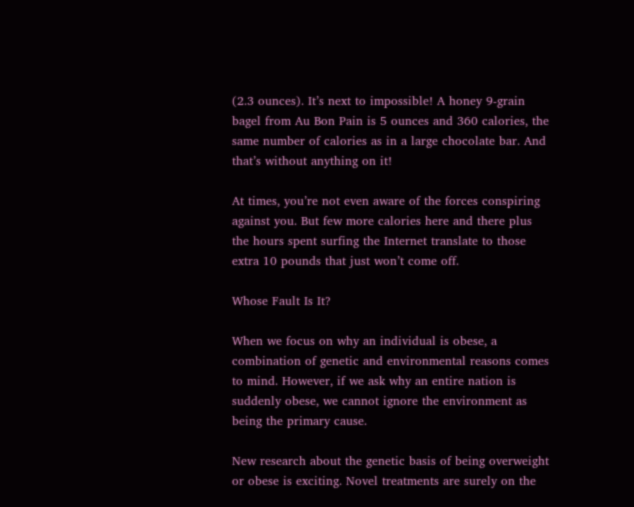(2.3 ounces). It’s next to impossible! A honey 9-grain bagel from Au Bon Pain is 5 ounces and 360 calories, the same number of calories as in a large chocolate bar. And that’s without anything on it!

At times, you’re not even aware of the forces conspiring against you. But few more calories here and there plus the hours spent surfing the Internet translate to those extra 10 pounds that just won’t come off.

Whose Fault Is It?

When we focus on why an individual is obese, a combination of genetic and environmental reasons comes to mind. However, if we ask why an entire nation is suddenly obese, we cannot ignore the environment as being the primary cause.

New research about the genetic basis of being overweight or obese is exciting. Novel treatments are surely on the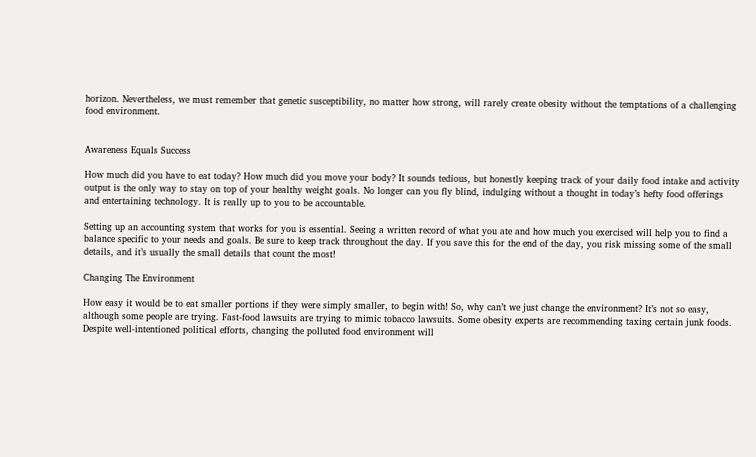horizon. Nevertheless, we must remember that genetic susceptibility, no matter how strong, will rarely create obesity without the temptations of a challenging food environment.


Awareness Equals Success

How much did you have to eat today? How much did you move your body? It sounds tedious, but honestly keeping track of your daily food intake and activity output is the only way to stay on top of your healthy weight goals. No longer can you fly blind, indulging without a thought in today’s hefty food offerings and entertaining technology. It is really up to you to be accountable.

Setting up an accounting system that works for you is essential. Seeing a written record of what you ate and how much you exercised will help you to find a balance specific to your needs and goals. Be sure to keep track throughout the day. If you save this for the end of the day, you risk missing some of the small details, and it’s usually the small details that count the most!

Changing The Environment

How easy it would be to eat smaller portions if they were simply smaller, to begin with! So, why can’t we just change the environment? It’s not so easy, although some people are trying. Fast-food lawsuits are trying to mimic tobacco lawsuits. Some obesity experts are recommending taxing certain junk foods. Despite well-intentioned political efforts, changing the polluted food environment will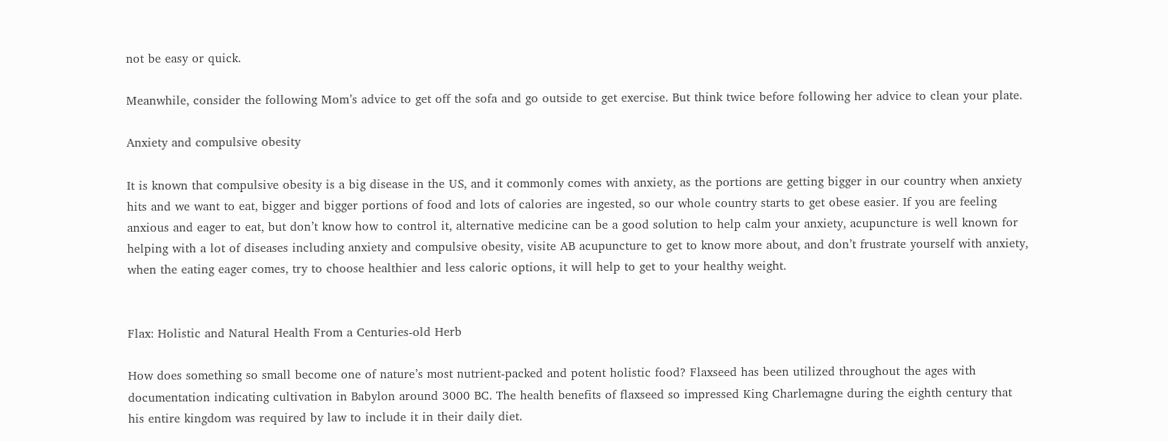not be easy or quick.

Meanwhile, consider the following Mom’s advice to get off the sofa and go outside to get exercise. But think twice before following her advice to clean your plate.

Anxiety and compulsive obesity

It is known that compulsive obesity is a big disease in the US, and it commonly comes with anxiety, as the portions are getting bigger in our country when anxiety hits and we want to eat, bigger and bigger portions of food and lots of calories are ingested, so our whole country starts to get obese easier. If you are feeling anxious and eager to eat, but don’t know how to control it, alternative medicine can be a good solution to help calm your anxiety, acupuncture is well known for helping with a lot of diseases including anxiety and compulsive obesity, visite AB acupuncture to get to know more about, and don’t frustrate yourself with anxiety, when the eating eager comes, try to choose healthier and less caloric options, it will help to get to your healthy weight.


Flax: Holistic and Natural Health From a Centuries-old Herb

How does something so small become one of nature’s most nutrient-packed and potent holistic food? Flaxseed has been utilized throughout the ages with documentation indicating cultivation in Babylon around 3000 BC. The health benefits of flaxseed so impressed King Charlemagne during the eighth century that his entire kingdom was required by law to include it in their daily diet.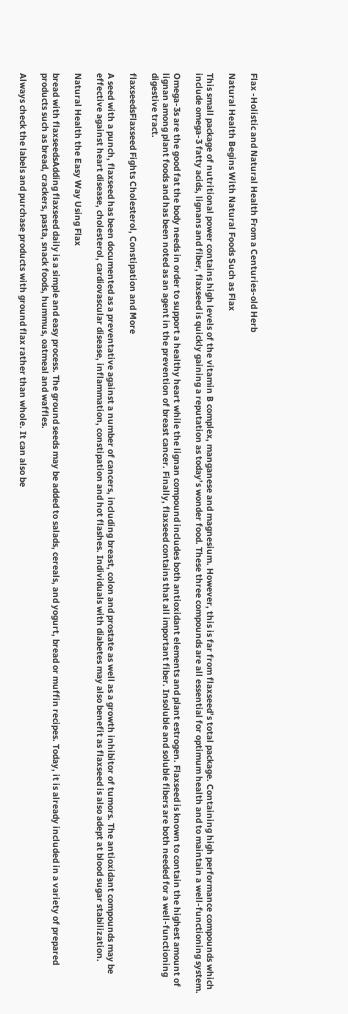Flax -Holistic and Natural Health From a Centuries-old Herb

Natural Health Begins With Natural Foods Such as Flax

This small package of nutritional power contains high levels of the vitamin B complex, manganese and magnesium. However, this is far from flaxseed’s total package. Containing high performance compounds which include omega-3 fatty acids, lignans and fiber, flaxseed is quickly gaining a reputation as today’s wonder food. These three compounds are all essential for optimum health and to maintain a well-functioning system.

Omega-3s are the good fat the body needs in order to support a healthy heart while the lignan compound includes both antioxidant elements and plant estrogen. Flaxseed is known to contain the highest amount of lignan among plant foods and has been noted as an agent in the prevention of breast cancer. Finally, flaxseed contains that all important fiber. Insoluble and soluble fibers are both needed for a well-functioning digestive tract.

flaxseedsFlaxseed Fights Cholesterol, Constipation and More

A seed with a punch, flaxseed has been documented as a preventative against a number of cancers, including breast, colon and prostate as well as a growth inhibitor of tumors. The antioxidant compounds may be effective against heart disease, cholesterol, cardiovascular disease, inflammation, constipation and hot flashes. Individuals with diabetes may also benefit as flaxseed is also adept at blood sugar stabilization.

Natural Health the Easy Way Using Flax

bread with flaxseedsAdding flaxseed daily is a simple and easy process. The ground seeds may be added to salads, cereals, and yogurt, bread or muffin recipes. Today, it is already included in a variety of prepared products such as bread, crackers, pasta, snack foods, hummus, oatmeal and waffles.

Always check the labels and purchase products with ground flax rather than whole. It can also be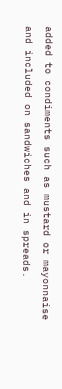added to condiments such as mustard or mayonnaise and included on sandwiches and in spreads.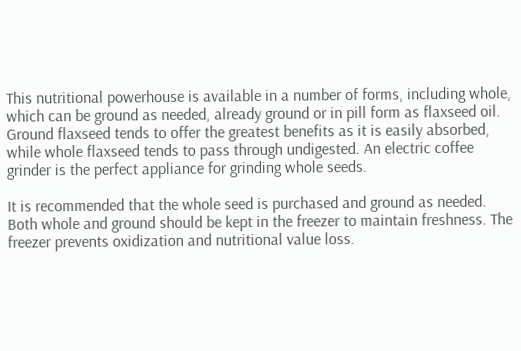This nutritional powerhouse is available in a number of forms, including whole, which can be ground as needed, already ground or in pill form as flaxseed oil. Ground flaxseed tends to offer the greatest benefits as it is easily absorbed, while whole flaxseed tends to pass through undigested. An electric coffee grinder is the perfect appliance for grinding whole seeds.

It is recommended that the whole seed is purchased and ground as needed. Both whole and ground should be kept in the freezer to maintain freshness. The freezer prevents oxidization and nutritional value loss.